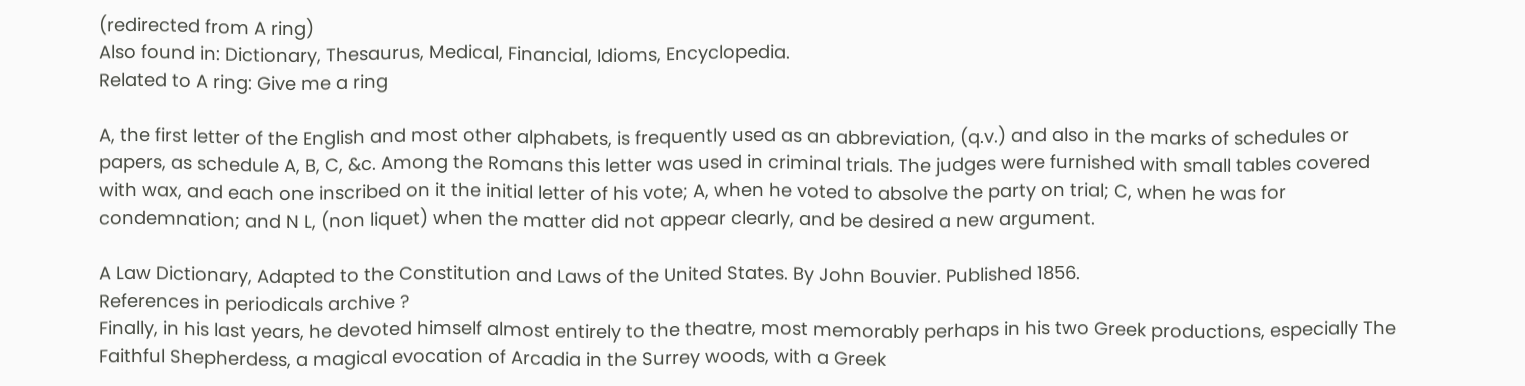(redirected from A ring)
Also found in: Dictionary, Thesaurus, Medical, Financial, Idioms, Encyclopedia.
Related to A ring: Give me a ring

A, the first letter of the English and most other alphabets, is frequently used as an abbreviation, (q.v.) and also in the marks of schedules or papers, as schedule A, B, C, &c. Among the Romans this letter was used in criminal trials. The judges were furnished with small tables covered with wax, and each one inscribed on it the initial letter of his vote; A, when he voted to absolve the party on trial; C, when he was for condemnation; and N L, (non liquet) when the matter did not appear clearly, and be desired a new argument.

A Law Dictionary, Adapted to the Constitution and Laws of the United States. By John Bouvier. Published 1856.
References in periodicals archive ?
Finally, in his last years, he devoted himself almost entirely to the theatre, most memorably perhaps in his two Greek productions, especially The Faithful Shepherdess, a magical evocation of Arcadia in the Surrey woods, with a Greek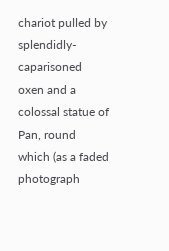chariot pulled by splendidly-caparisoned oxen and a colossal statue of Pan, round which (as a faded photograph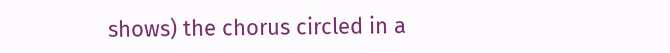shows) the chorus circled in a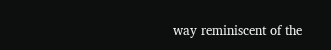way reminiscent of the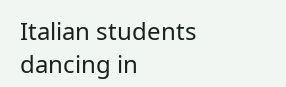Italian students dancing in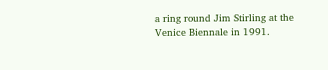a ring round Jim Stirling at the Venice Biennale in 1991.